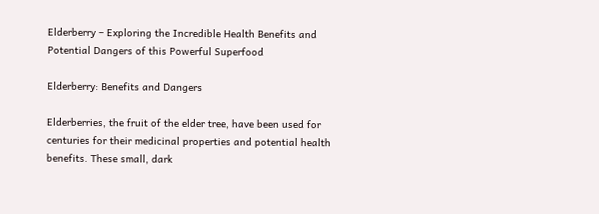Elderberry – Exploring the Incredible Health Benefits and Potential Dangers of this Powerful Superfood

Elderberry: Benefits and Dangers

Elderberries, the fruit of the elder tree, have been used for centuries for their medicinal properties and potential health benefits. These small, dark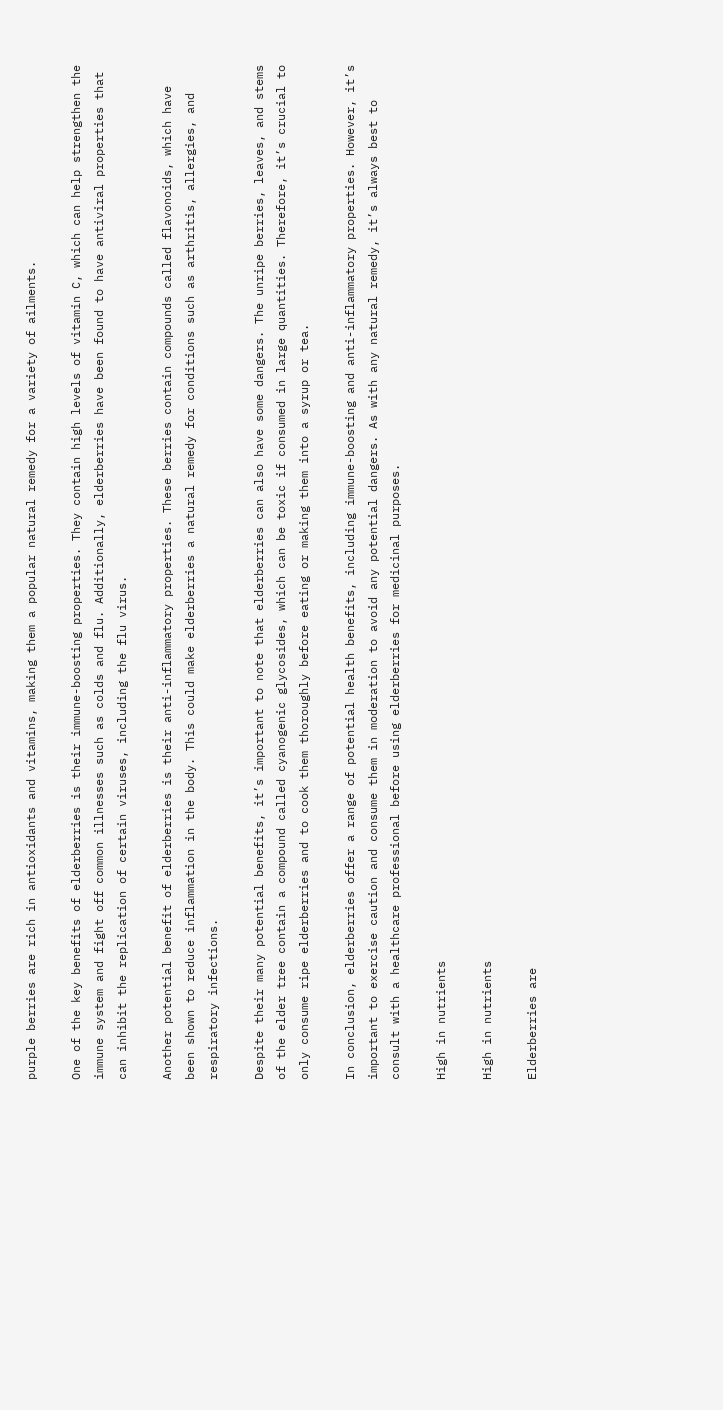purple berries are rich in antioxidants and vitamins, making them a popular natural remedy for a variety of ailments.

One of the key benefits of elderberries is their immune-boosting properties. They contain high levels of vitamin C, which can help strengthen the immune system and fight off common illnesses such as colds and flu. Additionally, elderberries have been found to have antiviral properties that can inhibit the replication of certain viruses, including the flu virus.

Another potential benefit of elderberries is their anti-inflammatory properties. These berries contain compounds called flavonoids, which have been shown to reduce inflammation in the body. This could make elderberries a natural remedy for conditions such as arthritis, allergies, and respiratory infections.

Despite their many potential benefits, it’s important to note that elderberries can also have some dangers. The unripe berries, leaves, and stems of the elder tree contain a compound called cyanogenic glycosides, which can be toxic if consumed in large quantities. Therefore, it’s crucial to only consume ripe elderberries and to cook them thoroughly before eating or making them into a syrup or tea.

In conclusion, elderberries offer a range of potential health benefits, including immune-boosting and anti-inflammatory properties. However, it’s important to exercise caution and consume them in moderation to avoid any potential dangers. As with any natural remedy, it’s always best to consult with a healthcare professional before using elderberries for medicinal purposes.

High in nutrients

High in nutrients

Elderberries are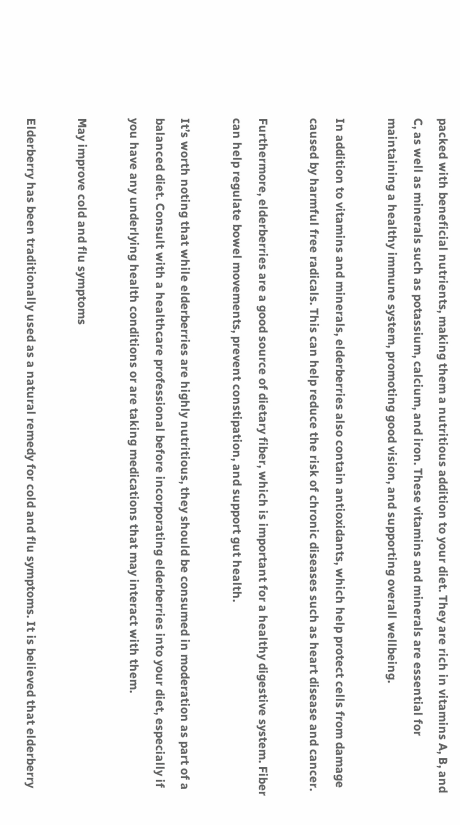packed with beneficial nutrients, making them a nutritious addition to your diet. They are rich in vitamins A, B, and C, as well as minerals such as potassium, calcium, and iron. These vitamins and minerals are essential for maintaining a healthy immune system, promoting good vision, and supporting overall wellbeing.

In addition to vitamins and minerals, elderberries also contain antioxidants, which help protect cells from damage caused by harmful free radicals. This can help reduce the risk of chronic diseases such as heart disease and cancer.

Furthermore, elderberries are a good source of dietary fiber, which is important for a healthy digestive system. Fiber can help regulate bowel movements, prevent constipation, and support gut health.

It’s worth noting that while elderberries are highly nutritious, they should be consumed in moderation as part of a balanced diet. Consult with a healthcare professional before incorporating elderberries into your diet, especially if you have any underlying health conditions or are taking medications that may interact with them.

May improve cold and flu symptoms

Elderberry has been traditionally used as a natural remedy for cold and flu symptoms. It is believed that elderberry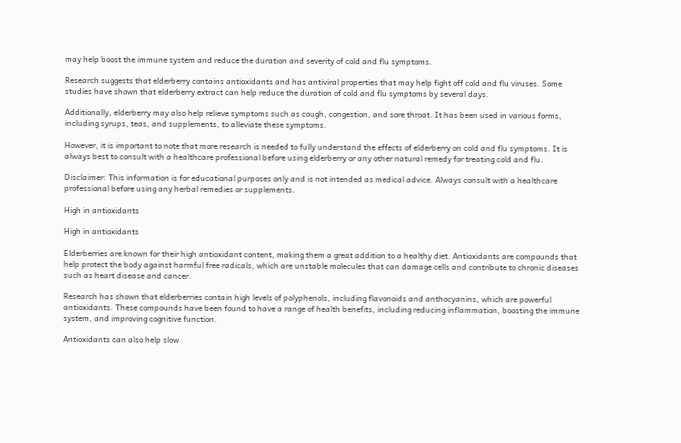may help boost the immune system and reduce the duration and severity of cold and flu symptoms.

Research suggests that elderberry contains antioxidants and has antiviral properties that may help fight off cold and flu viruses. Some studies have shown that elderberry extract can help reduce the duration of cold and flu symptoms by several days.

Additionally, elderberry may also help relieve symptoms such as cough, congestion, and sore throat. It has been used in various forms, including syrups, teas, and supplements, to alleviate these symptoms.

However, it is important to note that more research is needed to fully understand the effects of elderberry on cold and flu symptoms. It is always best to consult with a healthcare professional before using elderberry or any other natural remedy for treating cold and flu.

Disclaimer: This information is for educational purposes only and is not intended as medical advice. Always consult with a healthcare professional before using any herbal remedies or supplements.

High in antioxidants

High in antioxidants

Elderberries are known for their high antioxidant content, making them a great addition to a healthy diet. Antioxidants are compounds that help protect the body against harmful free radicals, which are unstable molecules that can damage cells and contribute to chronic diseases such as heart disease and cancer.

Research has shown that elderberries contain high levels of polyphenols, including flavonoids and anthocyanins, which are powerful antioxidants. These compounds have been found to have a range of health benefits, including reducing inflammation, boosting the immune system, and improving cognitive function.

Antioxidants can also help slow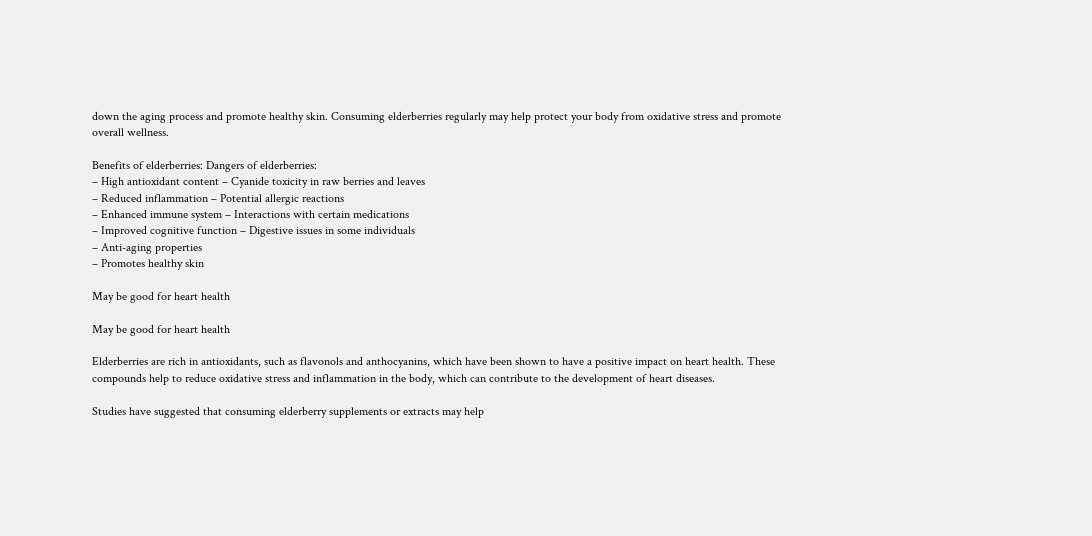down the aging process and promote healthy skin. Consuming elderberries regularly may help protect your body from oxidative stress and promote overall wellness.

Benefits of elderberries: Dangers of elderberries:
– High antioxidant content – Cyanide toxicity in raw berries and leaves
– Reduced inflammation – Potential allergic reactions
– Enhanced immune system – Interactions with certain medications
– Improved cognitive function – Digestive issues in some individuals
– Anti-aging properties
– Promotes healthy skin

May be good for heart health

May be good for heart health

Elderberries are rich in antioxidants, such as flavonols and anthocyanins, which have been shown to have a positive impact on heart health. These compounds help to reduce oxidative stress and inflammation in the body, which can contribute to the development of heart diseases.

Studies have suggested that consuming elderberry supplements or extracts may help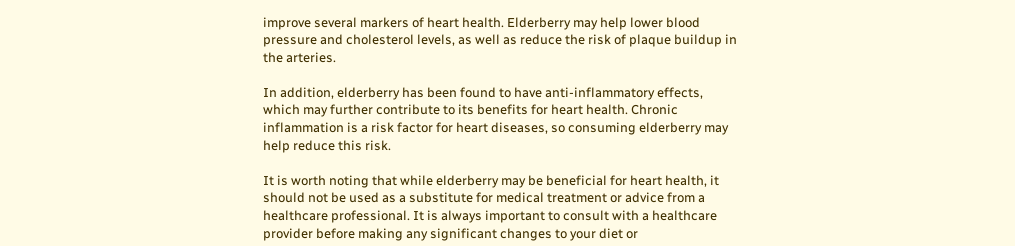improve several markers of heart health. Elderberry may help lower blood pressure and cholesterol levels, as well as reduce the risk of plaque buildup in the arteries.

In addition, elderberry has been found to have anti-inflammatory effects, which may further contribute to its benefits for heart health. Chronic inflammation is a risk factor for heart diseases, so consuming elderberry may help reduce this risk.

It is worth noting that while elderberry may be beneficial for heart health, it should not be used as a substitute for medical treatment or advice from a healthcare professional. It is always important to consult with a healthcare provider before making any significant changes to your diet or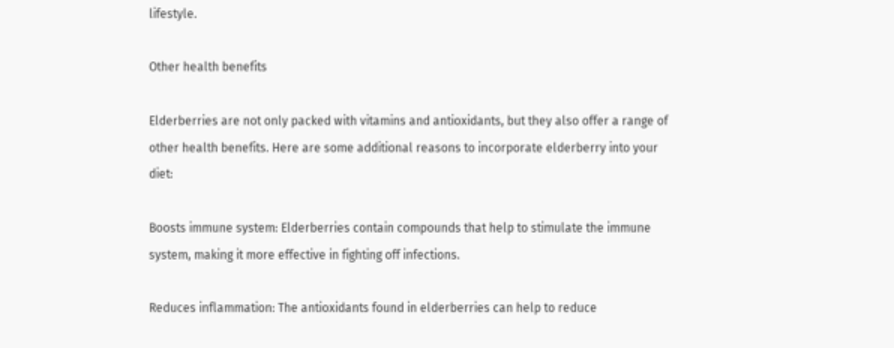lifestyle.

Other health benefits

Elderberries are not only packed with vitamins and antioxidants, but they also offer a range of other health benefits. Here are some additional reasons to incorporate elderberry into your diet:

Boosts immune system: Elderberries contain compounds that help to stimulate the immune system, making it more effective in fighting off infections.

Reduces inflammation: The antioxidants found in elderberries can help to reduce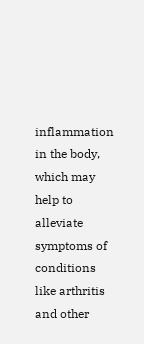inflammation in the body, which may help to alleviate symptoms of conditions like arthritis and other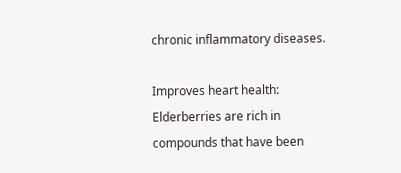chronic inflammatory diseases.

Improves heart health: Elderberries are rich in compounds that have been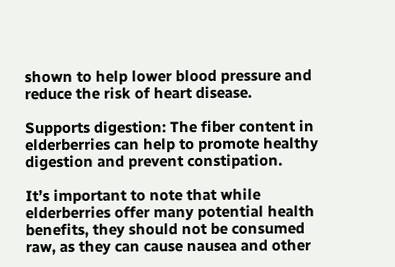shown to help lower blood pressure and reduce the risk of heart disease.

Supports digestion: The fiber content in elderberries can help to promote healthy digestion and prevent constipation.

It’s important to note that while elderberries offer many potential health benefits, they should not be consumed raw, as they can cause nausea and other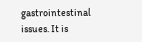gastrointestinal issues. It is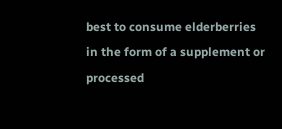best to consume elderberries in the form of a supplement or processed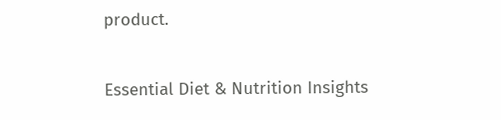product.

Essential Diet & Nutrition Insights